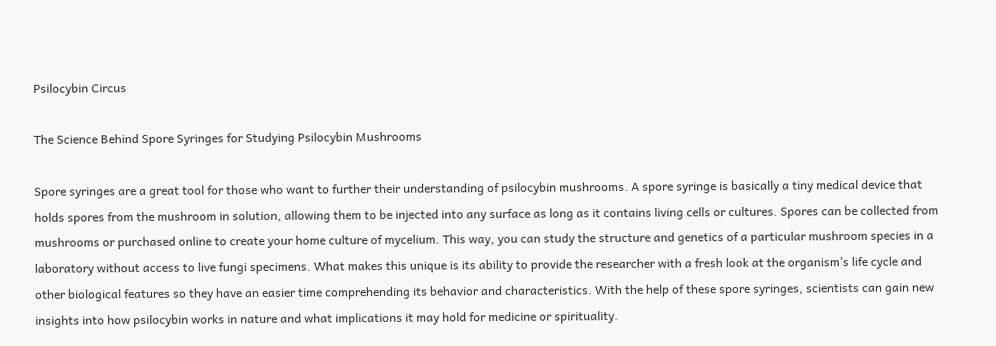Psilocybin Circus

The Science Behind Spore Syringes for Studying Psilocybin Mushrooms

Spore syringes are a great tool for those who want to further their understanding of psilocybin mushrooms. A spore syringe is basically a tiny medical device that holds spores from the mushroom in solution, allowing them to be injected into any surface as long as it contains living cells or cultures. Spores can be collected from mushrooms or purchased online to create your home culture of mycelium. This way, you can study the structure and genetics of a particular mushroom species in a laboratory without access to live fungi specimens. What makes this unique is its ability to provide the researcher with a fresh look at the organism’s life cycle and other biological features so they have an easier time comprehending its behavior and characteristics. With the help of these spore syringes, scientists can gain new insights into how psilocybin works in nature and what implications it may hold for medicine or spirituality.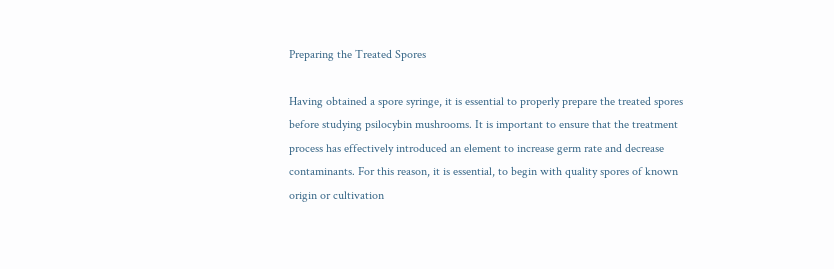Preparing the Treated Spores

Having obtained a spore syringe, it is essential to properly prepare the treated spores before studying psilocybin mushrooms. It is important to ensure that the treatment process has effectively introduced an element to increase germ rate and decrease contaminants. For this reason, it is essential, to begin with quality spores of known origin or cultivation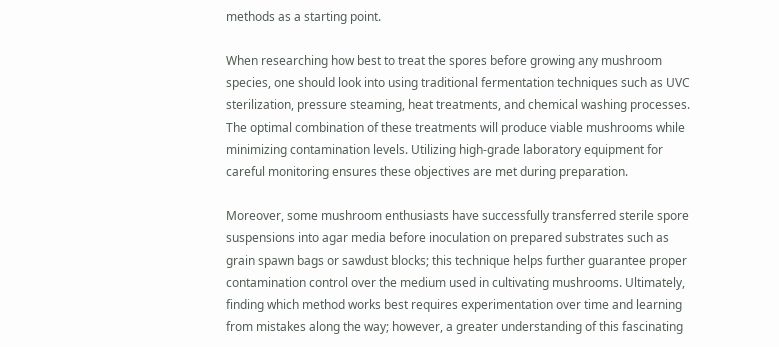methods as a starting point.

When researching how best to treat the spores before growing any mushroom species, one should look into using traditional fermentation techniques such as UVC sterilization, pressure steaming, heat treatments, and chemical washing processes. The optimal combination of these treatments will produce viable mushrooms while minimizing contamination levels. Utilizing high-grade laboratory equipment for careful monitoring ensures these objectives are met during preparation.

Moreover, some mushroom enthusiasts have successfully transferred sterile spore suspensions into agar media before inoculation on prepared substrates such as grain spawn bags or sawdust blocks; this technique helps further guarantee proper contamination control over the medium used in cultivating mushrooms. Ultimately, finding which method works best requires experimentation over time and learning from mistakes along the way; however, a greater understanding of this fascinating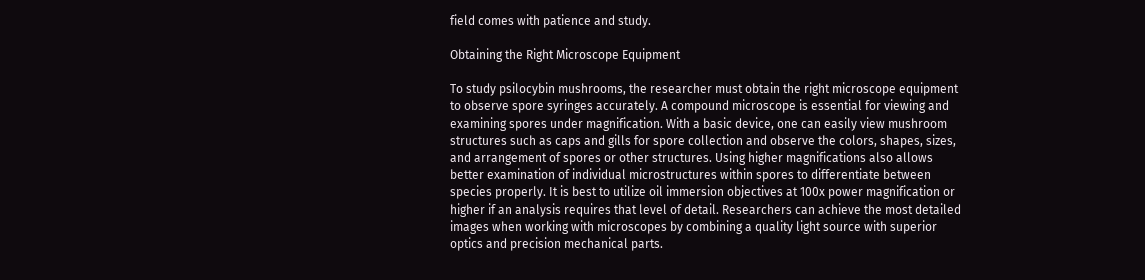field comes with patience and study.

Obtaining the Right Microscope Equipment

To study psilocybin mushrooms, the researcher must obtain the right microscope equipment to observe spore syringes accurately. A compound microscope is essential for viewing and examining spores under magnification. With a basic device, one can easily view mushroom structures such as caps and gills for spore collection and observe the colors, shapes, sizes, and arrangement of spores or other structures. Using higher magnifications also allows better examination of individual microstructures within spores to differentiate between species properly. It is best to utilize oil immersion objectives at 100x power magnification or higher if an analysis requires that level of detail. Researchers can achieve the most detailed images when working with microscopes by combining a quality light source with superior optics and precision mechanical parts.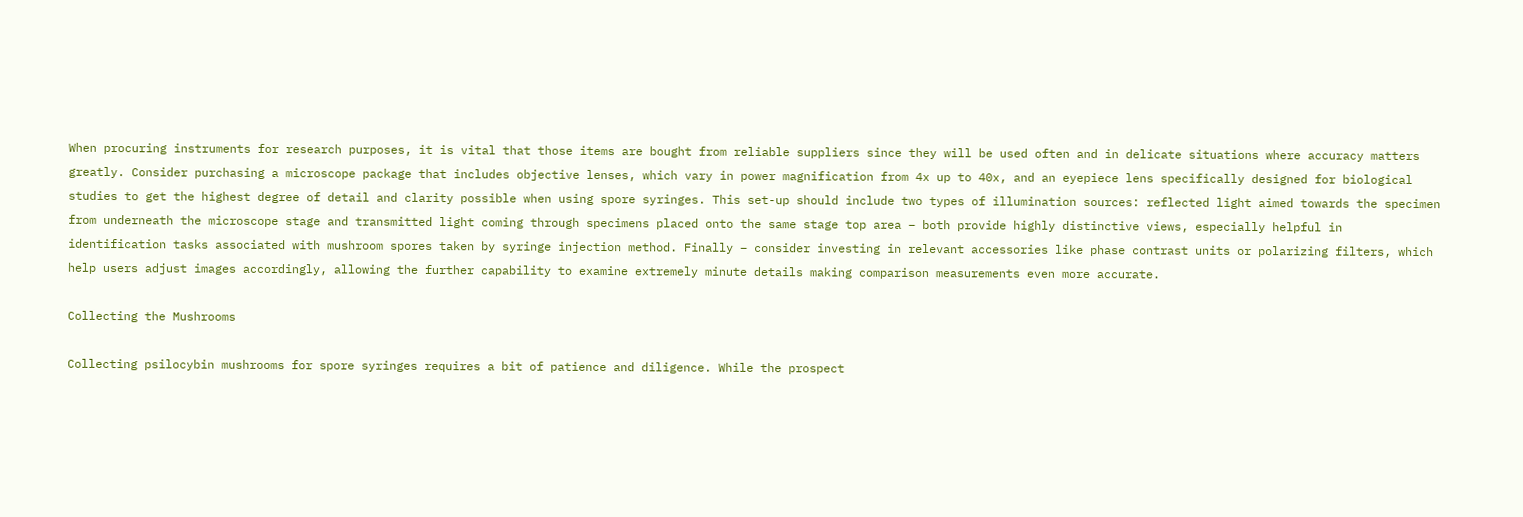When procuring instruments for research purposes, it is vital that those items are bought from reliable suppliers since they will be used often and in delicate situations where accuracy matters greatly. Consider purchasing a microscope package that includes objective lenses, which vary in power magnification from 4x up to 40x, and an eyepiece lens specifically designed for biological studies to get the highest degree of detail and clarity possible when using spore syringes. This set-up should include two types of illumination sources: reflected light aimed towards the specimen from underneath the microscope stage and transmitted light coming through specimens placed onto the same stage top area – both provide highly distinctive views, especially helpful in identification tasks associated with mushroom spores taken by syringe injection method. Finally – consider investing in relevant accessories like phase contrast units or polarizing filters, which help users adjust images accordingly, allowing the further capability to examine extremely minute details making comparison measurements even more accurate.

Collecting the Mushrooms

Collecting psilocybin mushrooms for spore syringes requires a bit of patience and diligence. While the prospect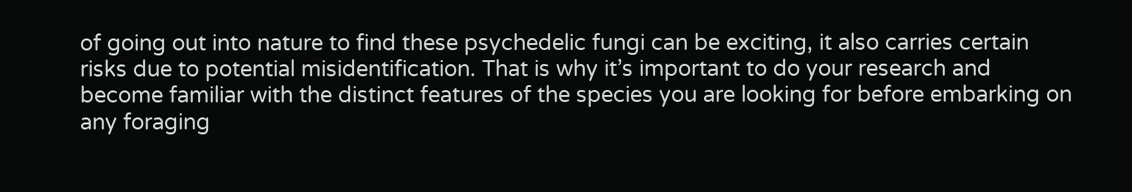of going out into nature to find these psychedelic fungi can be exciting, it also carries certain risks due to potential misidentification. That is why it’s important to do your research and become familiar with the distinct features of the species you are looking for before embarking on any foraging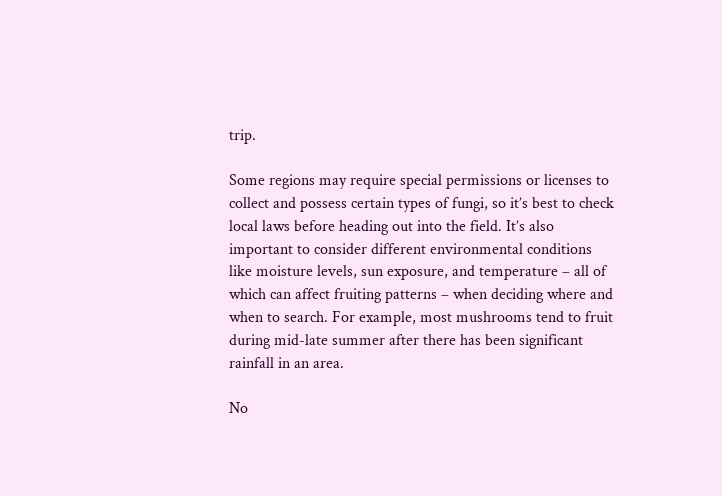trip.

Some regions may require special permissions or licenses to collect and possess certain types of fungi, so it’s best to check local laws before heading out into the field. It’s also important to consider different environmental conditions like moisture levels, sun exposure, and temperature – all of which can affect fruiting patterns – when deciding where and when to search. For example, most mushrooms tend to fruit during mid-late summer after there has been significant rainfall in an area.

No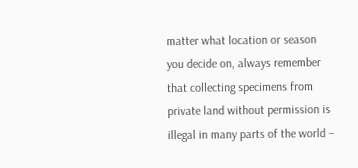matter what location or season you decide on, always remember that collecting specimens from private land without permission is illegal in many parts of the world –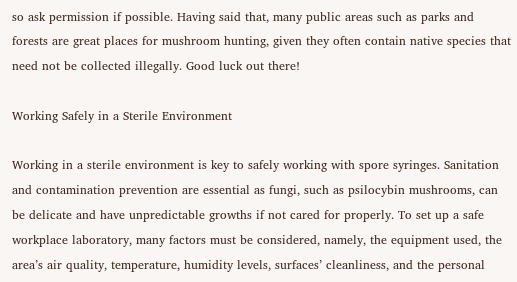so ask permission if possible. Having said that, many public areas such as parks and forests are great places for mushroom hunting, given they often contain native species that need not be collected illegally. Good luck out there!

Working Safely in a Sterile Environment

Working in a sterile environment is key to safely working with spore syringes. Sanitation and contamination prevention are essential as fungi, such as psilocybin mushrooms, can be delicate and have unpredictable growths if not cared for properly. To set up a safe workplace laboratory, many factors must be considered, namely, the equipment used, the area’s air quality, temperature, humidity levels, surfaces’ cleanliness, and the personal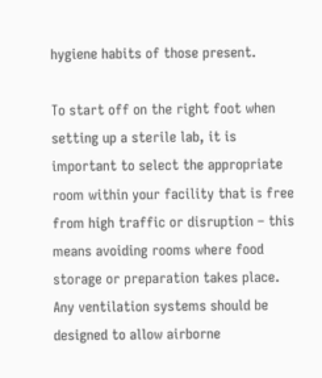hygiene habits of those present.

To start off on the right foot when setting up a sterile lab, it is important to select the appropriate room within your facility that is free from high traffic or disruption – this means avoiding rooms where food storage or preparation takes place. Any ventilation systems should be designed to allow airborne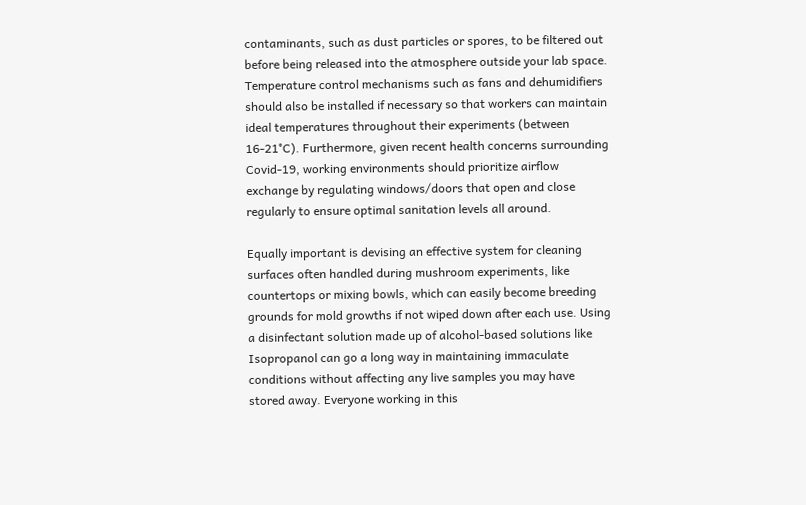contaminants, such as dust particles or spores, to be filtered out before being released into the atmosphere outside your lab space. Temperature control mechanisms such as fans and dehumidifiers should also be installed if necessary so that workers can maintain ideal temperatures throughout their experiments (between 16-21°C). Furthermore, given recent health concerns surrounding Covid-19, working environments should prioritize airflow exchange by regulating windows/doors that open and close regularly to ensure optimal sanitation levels all around.

Equally important is devising an effective system for cleaning surfaces often handled during mushroom experiments, like countertops or mixing bowls, which can easily become breeding grounds for mold growths if not wiped down after each use. Using a disinfectant solution made up of alcohol-based solutions like Isopropanol can go a long way in maintaining immaculate conditions without affecting any live samples you may have stored away. Everyone working in this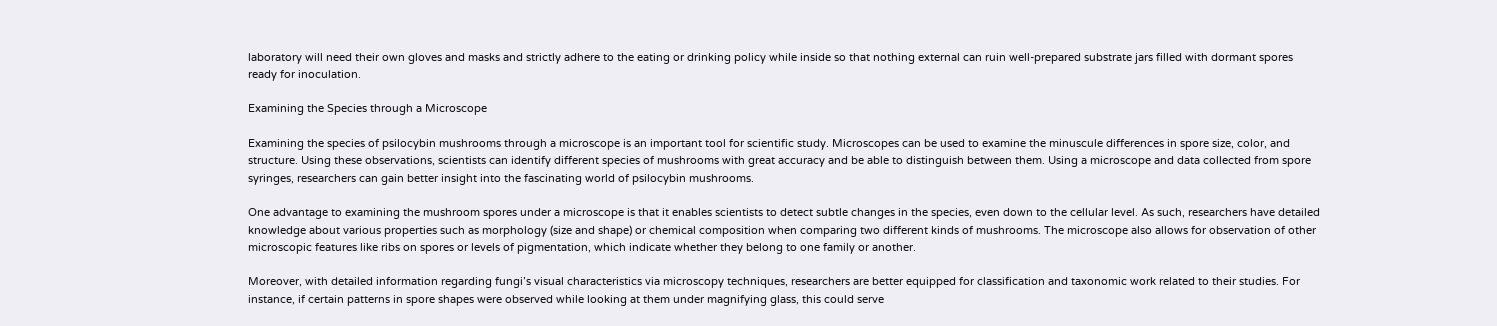laboratory will need their own gloves and masks and strictly adhere to the eating or drinking policy while inside so that nothing external can ruin well-prepared substrate jars filled with dormant spores ready for inoculation.

Examining the Species through a Microscope

Examining the species of psilocybin mushrooms through a microscope is an important tool for scientific study. Microscopes can be used to examine the minuscule differences in spore size, color, and structure. Using these observations, scientists can identify different species of mushrooms with great accuracy and be able to distinguish between them. Using a microscope and data collected from spore syringes, researchers can gain better insight into the fascinating world of psilocybin mushrooms.

One advantage to examining the mushroom spores under a microscope is that it enables scientists to detect subtle changes in the species, even down to the cellular level. As such, researchers have detailed knowledge about various properties such as morphology (size and shape) or chemical composition when comparing two different kinds of mushrooms. The microscope also allows for observation of other microscopic features like ribs on spores or levels of pigmentation, which indicate whether they belong to one family or another.

Moreover, with detailed information regarding fungi’s visual characteristics via microscopy techniques, researchers are better equipped for classification and taxonomic work related to their studies. For instance, if certain patterns in spore shapes were observed while looking at them under magnifying glass, this could serve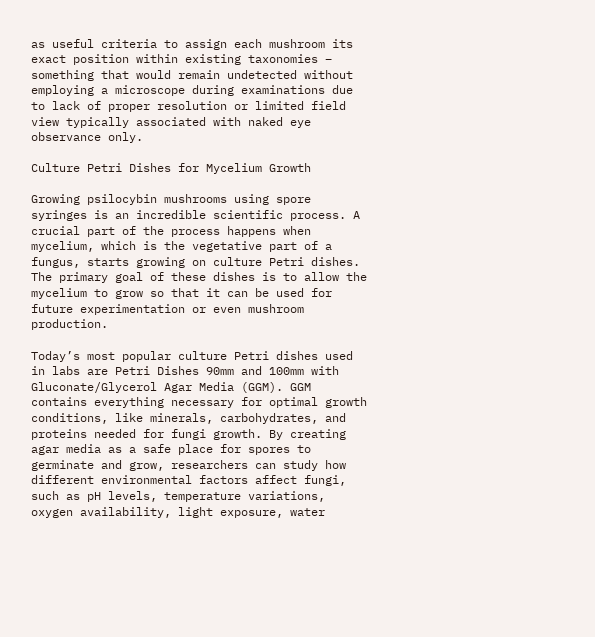as useful criteria to assign each mushroom its exact position within existing taxonomies – something that would remain undetected without employing a microscope during examinations due to lack of proper resolution or limited field view typically associated with naked eye observance only.

Culture Petri Dishes for Mycelium Growth

Growing psilocybin mushrooms using spore syringes is an incredible scientific process. A crucial part of the process happens when mycelium, which is the vegetative part of a fungus, starts growing on culture Petri dishes. The primary goal of these dishes is to allow the mycelium to grow so that it can be used for future experimentation or even mushroom production.

Today’s most popular culture Petri dishes used in labs are Petri Dishes 90mm and 100mm with Gluconate/Glycerol Agar Media (GGM). GGM contains everything necessary for optimal growth conditions, like minerals, carbohydrates, and proteins needed for fungi growth. By creating agar media as a safe place for spores to germinate and grow, researchers can study how different environmental factors affect fungi, such as pH levels, temperature variations, oxygen availability, light exposure, water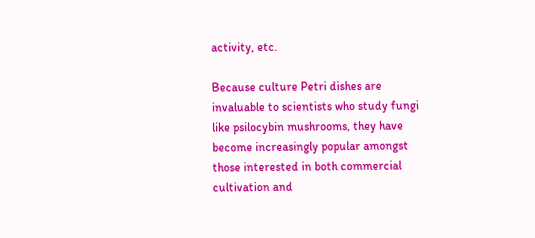activity, etc.

Because culture Petri dishes are invaluable to scientists who study fungi like psilocybin mushrooms, they have become increasingly popular amongst those interested in both commercial cultivation and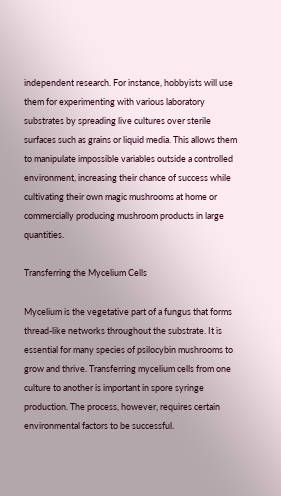independent research. For instance, hobbyists will use them for experimenting with various laboratory substrates by spreading live cultures over sterile surfaces such as grains or liquid media. This allows them to manipulate impossible variables outside a controlled environment, increasing their chance of success while cultivating their own magic mushrooms at home or commercially producing mushroom products in large quantities.

Transferring the Mycelium Cells

Mycelium is the vegetative part of a fungus that forms thread-like networks throughout the substrate. It is essential for many species of psilocybin mushrooms to grow and thrive. Transferring mycelium cells from one culture to another is important in spore syringe production. The process, however, requires certain environmental factors to be successful.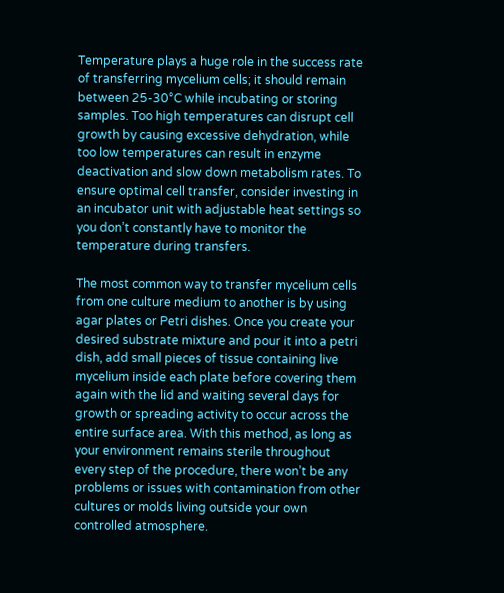Temperature plays a huge role in the success rate of transferring mycelium cells; it should remain between 25-30°C while incubating or storing samples. Too high temperatures can disrupt cell growth by causing excessive dehydration, while too low temperatures can result in enzyme deactivation and slow down metabolism rates. To ensure optimal cell transfer, consider investing in an incubator unit with adjustable heat settings so you don’t constantly have to monitor the temperature during transfers.

The most common way to transfer mycelium cells from one culture medium to another is by using agar plates or Petri dishes. Once you create your desired substrate mixture and pour it into a petri dish, add small pieces of tissue containing live mycelium inside each plate before covering them again with the lid and waiting several days for growth or spreading activity to occur across the entire surface area. With this method, as long as your environment remains sterile throughout every step of the procedure, there won’t be any problems or issues with contamination from other cultures or molds living outside your own controlled atmosphere.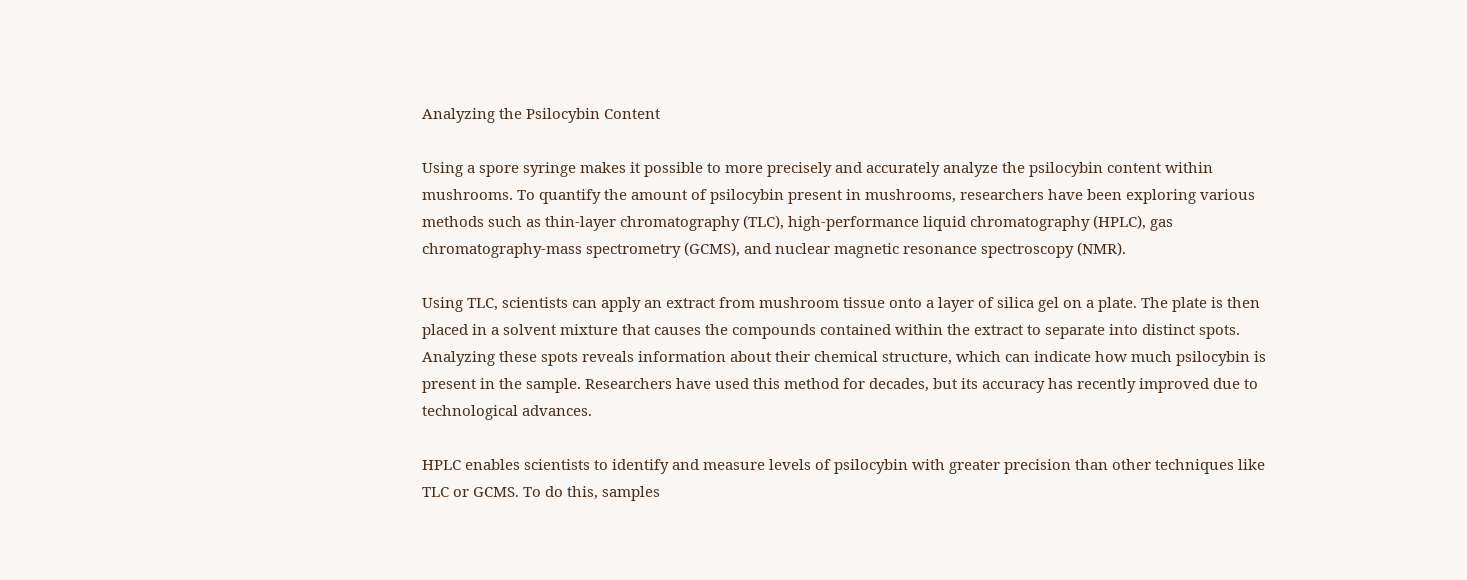Analyzing the Psilocybin Content

Using a spore syringe makes it possible to more precisely and accurately analyze the psilocybin content within mushrooms. To quantify the amount of psilocybin present in mushrooms, researchers have been exploring various methods such as thin-layer chromatography (TLC), high-performance liquid chromatography (HPLC), gas chromatography-mass spectrometry (GCMS), and nuclear magnetic resonance spectroscopy (NMR).

Using TLC, scientists can apply an extract from mushroom tissue onto a layer of silica gel on a plate. The plate is then placed in a solvent mixture that causes the compounds contained within the extract to separate into distinct spots. Analyzing these spots reveals information about their chemical structure, which can indicate how much psilocybin is present in the sample. Researchers have used this method for decades, but its accuracy has recently improved due to technological advances.

HPLC enables scientists to identify and measure levels of psilocybin with greater precision than other techniques like TLC or GCMS. To do this, samples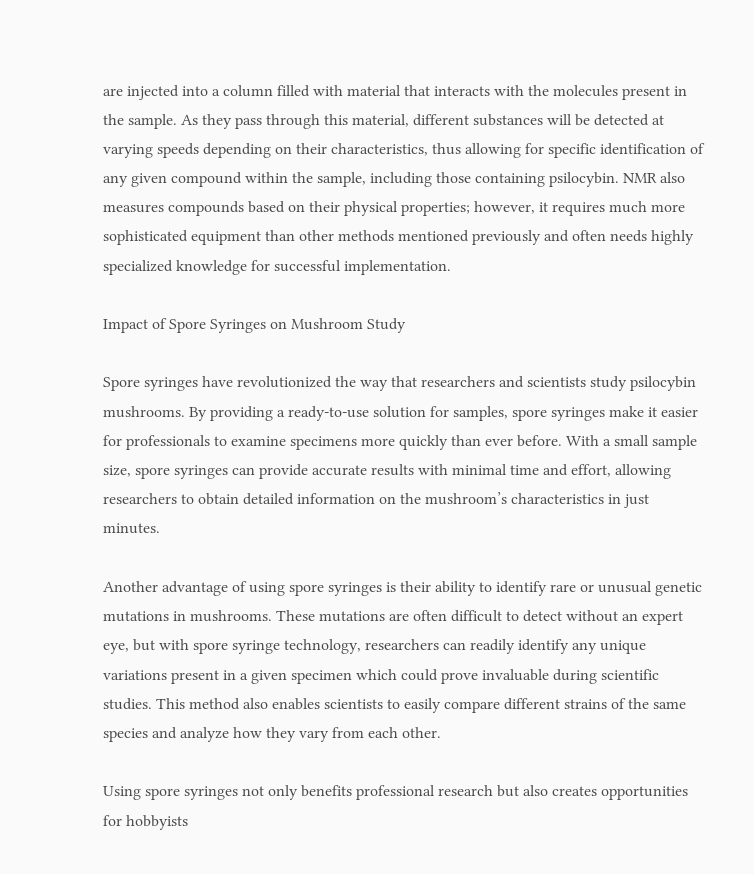are injected into a column filled with material that interacts with the molecules present in the sample. As they pass through this material, different substances will be detected at varying speeds depending on their characteristics, thus allowing for specific identification of any given compound within the sample, including those containing psilocybin. NMR also measures compounds based on their physical properties; however, it requires much more sophisticated equipment than other methods mentioned previously and often needs highly specialized knowledge for successful implementation.

Impact of Spore Syringes on Mushroom Study

Spore syringes have revolutionized the way that researchers and scientists study psilocybin mushrooms. By providing a ready-to-use solution for samples, spore syringes make it easier for professionals to examine specimens more quickly than ever before. With a small sample size, spore syringes can provide accurate results with minimal time and effort, allowing researchers to obtain detailed information on the mushroom’s characteristics in just minutes.

Another advantage of using spore syringes is their ability to identify rare or unusual genetic mutations in mushrooms. These mutations are often difficult to detect without an expert eye, but with spore syringe technology, researchers can readily identify any unique variations present in a given specimen which could prove invaluable during scientific studies. This method also enables scientists to easily compare different strains of the same species and analyze how they vary from each other.

Using spore syringes not only benefits professional research but also creates opportunities for hobbyists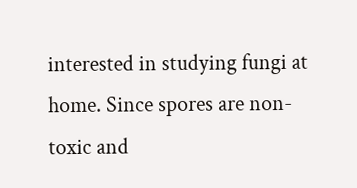interested in studying fungi at home. Since spores are non-toxic and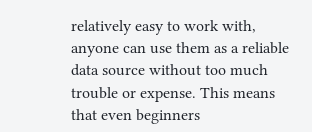relatively easy to work with, anyone can use them as a reliable data source without too much trouble or expense. This means that even beginners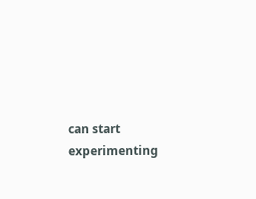can start experimenting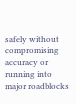safely without compromising accuracy or running into major roadblocks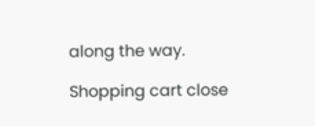along the way.

Shopping cart close